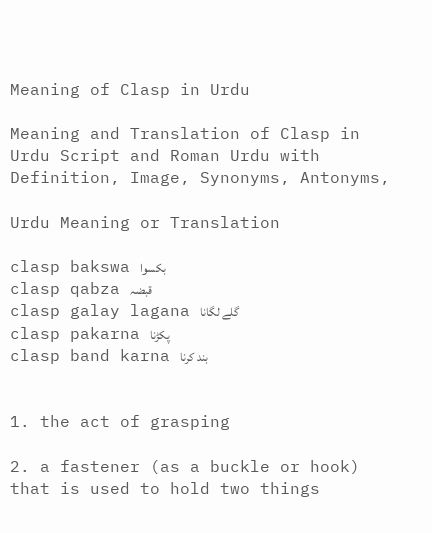Meaning of Clasp in Urdu

Meaning and Translation of Clasp in Urdu Script and Roman Urdu with Definition, Image, Synonyms, Antonyms,

Urdu Meaning or Translation

clasp bakswa بکسوا
clasp qabza قبضہ
clasp galay lagana گلے لگانا
clasp pakarna پکڑنا
clasp band karna بند کرنا


1. the act of grasping

2. a fastener (as a buckle or hook) that is used to hold two things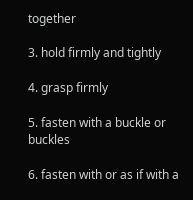together

3. hold firmly and tightly

4. grasp firmly

5. fasten with a buckle or buckles

6. fasten with or as if with a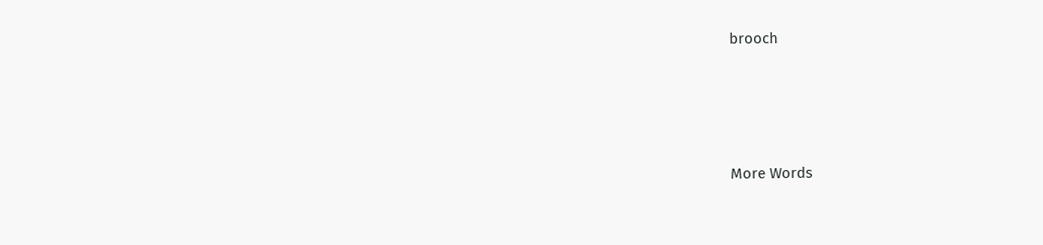brooch




More Words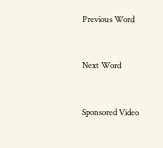Previous Word


Next Word


Sponsored Video